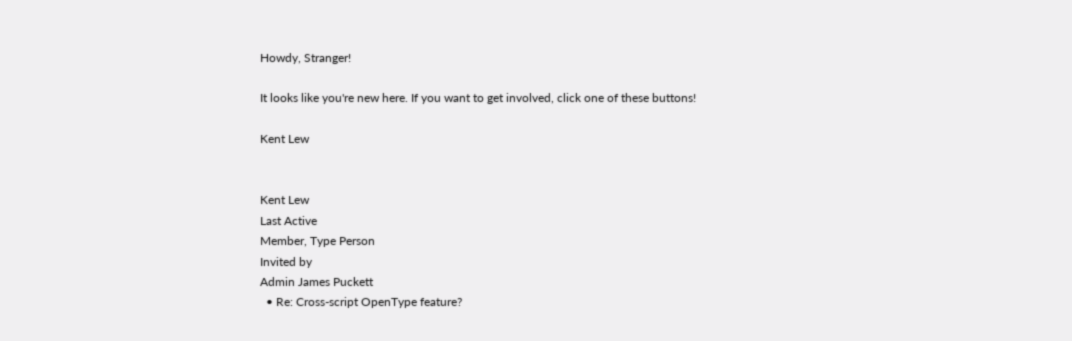Howdy, Stranger!

It looks like you're new here. If you want to get involved, click one of these buttons!

Kent Lew


Kent Lew
Last Active
Member, Type Person
Invited by
Admin James Puckett
  • Re: Cross-script OpenType feature?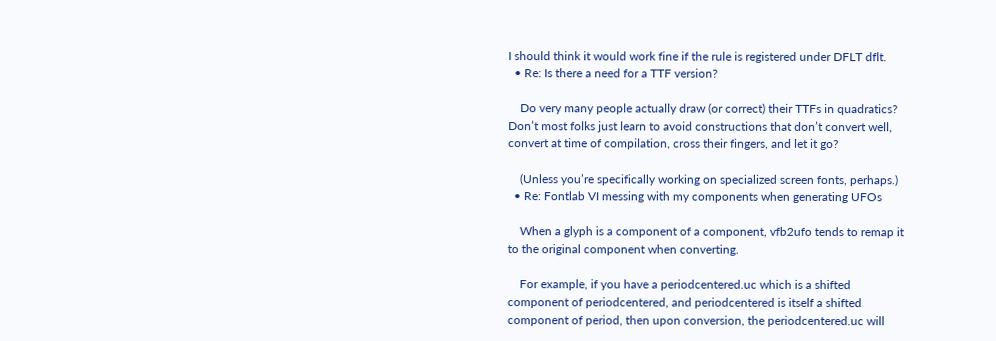I should think it would work fine if the rule is registered under DFLT dflt.
  • Re: Is there a need for a TTF version?

    Do very many people actually draw (or correct) their TTFs in quadratics? Don’t most folks just learn to avoid constructions that don’t convert well, convert at time of compilation, cross their fingers, and let it go?

    (Unless you’re specifically working on specialized screen fonts, perhaps.)
  • Re: Fontlab VI messing with my components when generating UFOs

    When a glyph is a component of a component, vfb2ufo tends to remap it to the original component when converting.

    For example, if you have a periodcentered.uc which is a shifted component of periodcentered, and periodcentered is itself a shifted component of period, then upon conversion, the periodcentered.uc will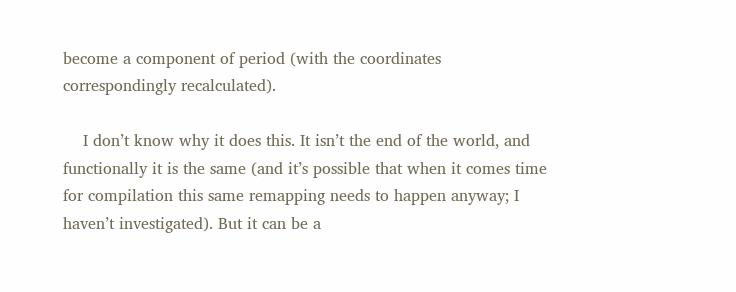become a component of period (with the coordinates correspondingly recalculated).

    I don’t know why it does this. It isn’t the end of the world, and functionally it is the same (and it’s possible that when it comes time for compilation this same remapping needs to happen anyway; I haven’t investigated). But it can be a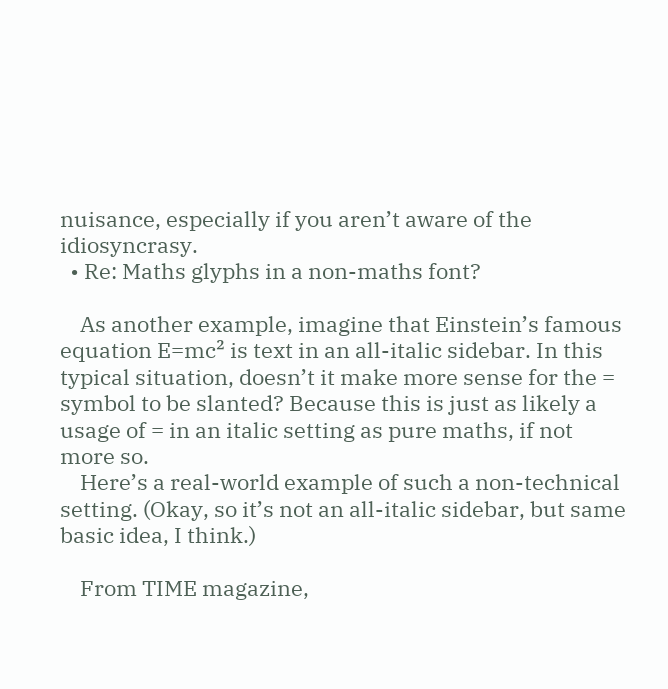nuisance, especially if you aren’t aware of the idiosyncrasy.
  • Re: Maths glyphs in a non-maths font?

    As another example, imagine that Einstein’s famous equation E=mc² is text in an all-italic sidebar. In this typical situation, doesn’t it make more sense for the = symbol to be slanted? Because this is just as likely a usage of = in an italic setting as pure maths, if not more so.
    Here’s a real-world example of such a non-technical setting. (Okay, so it’s not an all-italic sidebar, but same basic idea, I think.)

    From TIME magazine,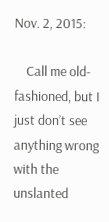Nov. 2, 2015:

    Call me old-fashioned, but I just don’t see anything wrong with the unslanted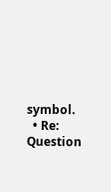symbol.
  • Re: Question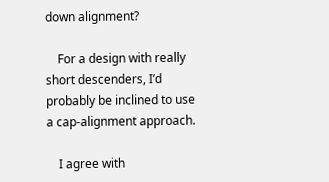down alignment?

    For a design with really short descenders, I’d probably be inclined to use a cap-alignment approach.

    I agree with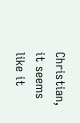Christian, it seems like it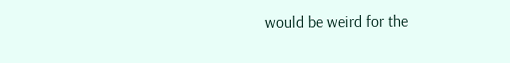would be weird for the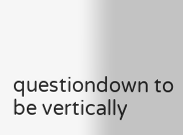questiondown to be vertically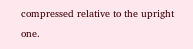compressed relative to the upright one.